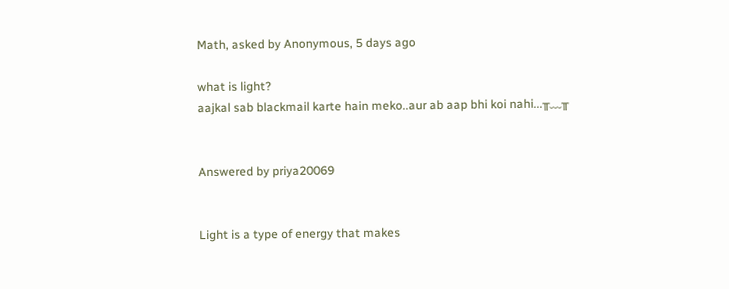Math, asked by Anonymous, 5 days ago

what is light?
aajkal sab blackmail karte hain meko..aur ab aap bhi koi nahi...╥﹏╥


Answered by priya20069


Light is a type of energy that makes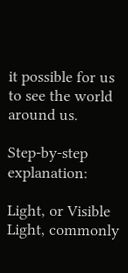it possible for us to see the world around us.

Step-by-step explanation:

Light, or Visible Light, commonly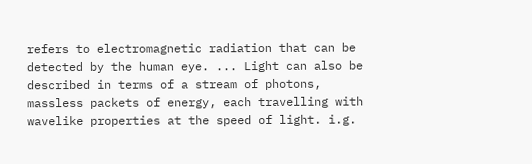refers to electromagnetic radiation that can be detected by the human eye. ... Light can also be described in terms of a stream of photons, massless packets of energy, each travelling with wavelike properties at the speed of light. i.g.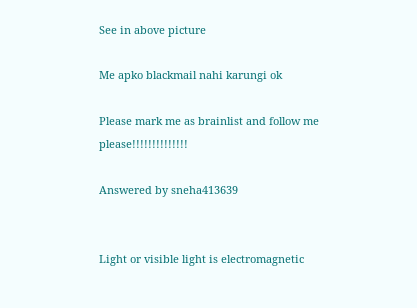See in above picture

Me apko blackmail nahi karungi ok

Please mark me as brainlist and follow me please!!!!!!!!!!!!!!

Answered by sneha413639


Light or visible light is electromagnetic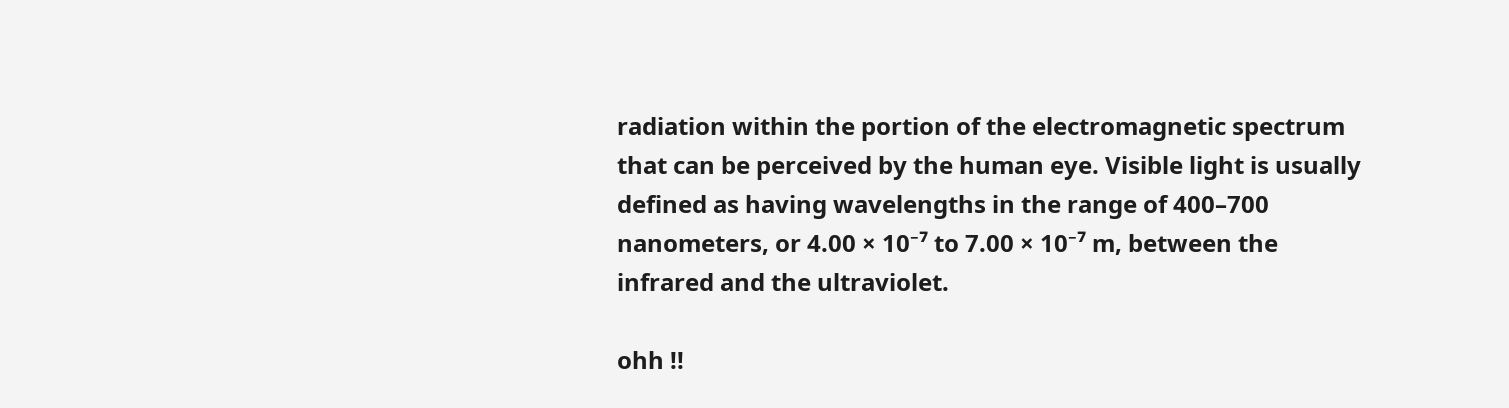radiation within the portion of the electromagnetic spectrum that can be perceived by the human eye. Visible light is usually defined as having wavelengths in the range of 400–700 nanometers, or 4.00 × 10⁻⁷ to 7.00 × 10⁻⁷ m, between the infrared and the ultraviolet.

ohh !!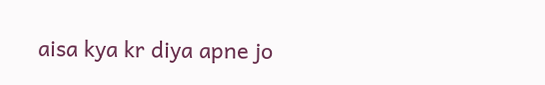aisa kya kr diya apne jo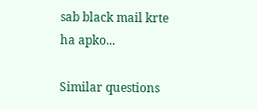sab black mail krte ha apko...

Similar questions